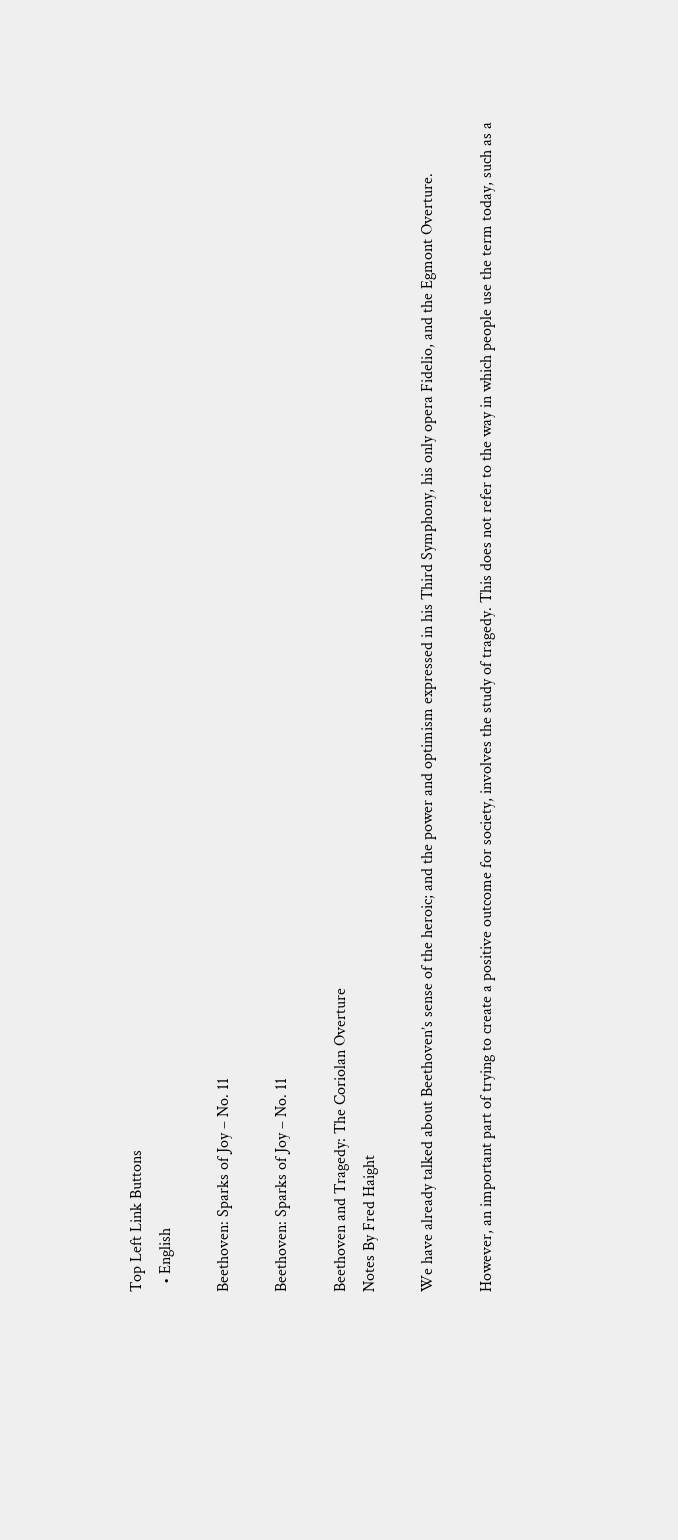Top Left Link Buttons
  • English

Beethoven: Sparks of Joy – No. 11

Beethoven: Sparks of Joy – No. 11

Beethoven and Tragedy: The Coriolan Overture
Notes By Fred Haight

We have already talked about Beethoven’s sense of the heroic; and the power and optimism expressed in his Third Symphony, his only opera Fidelio, and the Egmont Overture.

However, an important part of trying to create a positive outcome for society, involves the study of tragedy. This does not refer to the way in which people use the term today, such as a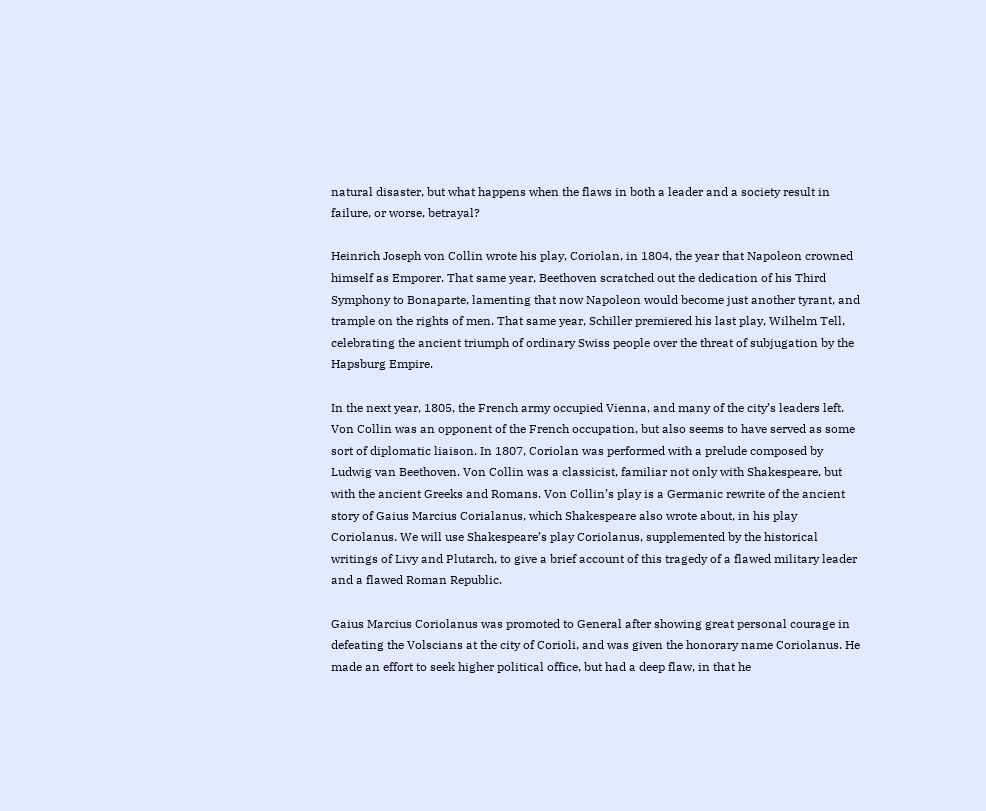natural disaster, but what happens when the flaws in both a leader and a society result in failure, or worse, betrayal?

Heinrich Joseph von Collin wrote his play, Coriolan, in 1804, the year that Napoleon crowned himself as Emporer. That same year, Beethoven scratched out the dedication of his Third Symphony to Bonaparte, lamenting that now Napoleon would become just another tyrant, and trample on the rights of men. That same year, Schiller premiered his last play, Wilhelm Tell, celebrating the ancient triumph of ordinary Swiss people over the threat of subjugation by the Hapsburg Empire.

In the next year, 1805, the French army occupied Vienna, and many of the city’s leaders left. Von Collin was an opponent of the French occupation, but also seems to have served as some sort of diplomatic liaison. In 1807, Coriolan was performed with a prelude composed by Ludwig van Beethoven. Von Collin was a classicist, familiar not only with Shakespeare, but with the ancient Greeks and Romans. Von Collin’s play is a Germanic rewrite of the ancient story of Gaius Marcius Corialanus, which Shakespeare also wrote about, in his play Coriolanus. We will use Shakespeare’s play Coriolanus, supplemented by the historical writings of Livy and Plutarch, to give a brief account of this tragedy of a flawed military leader and a flawed Roman Republic.

Gaius Marcius Coriolanus was promoted to General after showing great personal courage in defeating the Volscians at the city of Corioli, and was given the honorary name Coriolanus. He made an effort to seek higher political office, but had a deep flaw, in that he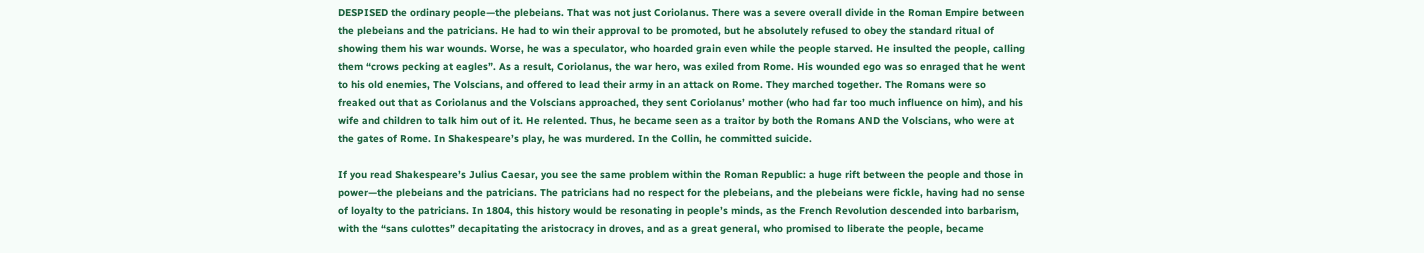DESPISED the ordinary people—the plebeians. That was not just Coriolanus. There was a severe overall divide in the Roman Empire between the plebeians and the patricians. He had to win their approval to be promoted, but he absolutely refused to obey the standard ritual of showing them his war wounds. Worse, he was a speculator, who hoarded grain even while the people starved. He insulted the people, calling them “crows pecking at eagles”. As a result, Coriolanus, the war hero, was exiled from Rome. His wounded ego was so enraged that he went to his old enemies, The Volscians, and offered to lead their army in an attack on Rome. They marched together. The Romans were so freaked out that as Coriolanus and the Volscians approached, they sent Coriolanus’ mother (who had far too much influence on him), and his wife and children to talk him out of it. He relented. Thus, he became seen as a traitor by both the Romans AND the Volscians, who were at the gates of Rome. In Shakespeare’s play, he was murdered. In the Collin, he committed suicide.

If you read Shakespeare’s Julius Caesar, you see the same problem within the Roman Republic: a huge rift between the people and those in power—the plebeians and the patricians. The patricians had no respect for the plebeians, and the plebeians were fickle, having had no sense of loyalty to the patricians. In 1804, this history would be resonating in people’s minds, as the French Revolution descended into barbarism, with the “sans culottes” decapitating the aristocracy in droves, and as a great general, who promised to liberate the people, became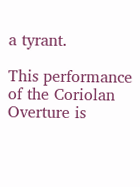a tyrant.

This performance of the Coriolan Overture is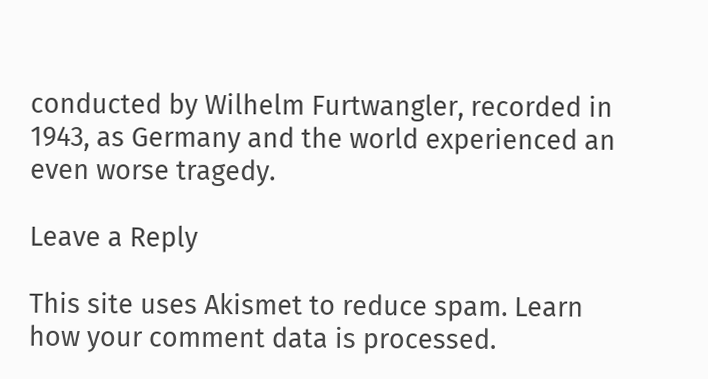conducted by Wilhelm Furtwangler, recorded in 1943, as Germany and the world experienced an even worse tragedy.

Leave a Reply

This site uses Akismet to reduce spam. Learn how your comment data is processed.